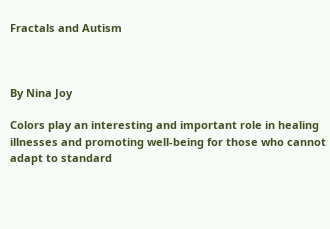Fractals and Autism



By Nina Joy

Colors play an interesting and important role in healing illnesses and promoting well-being for those who cannot adapt to standard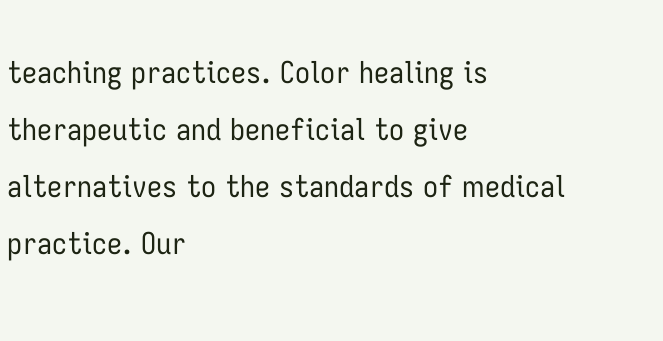teaching practices. Color healing is therapeutic and beneficial to give alternatives to the standards of medical practice. Our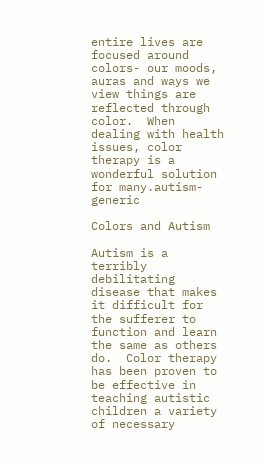entire lives are focused around colors- our moods, auras and ways we view things are reflected through color.  When dealing with health issues, color therapy is a wonderful solution for many.autism-generic

Colors and Autism

Autism is a terribly debilitating disease that makes it difficult for the sufferer to function and learn the same as others do.  Color therapy has been proven to be effective in teaching autistic children a variety of necessary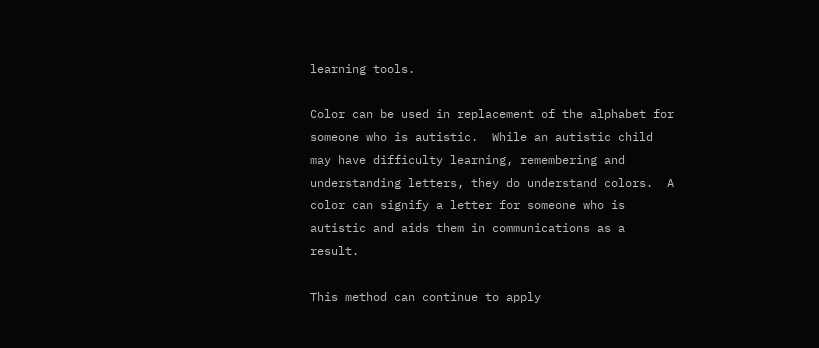learning tools.

Color can be used in replacement of the alphabet for someone who is autistic.  While an autistic child may have difficulty learning, remembering and understanding letters, they do understand colors.  A color can signify a letter for someone who is autistic and aids them in communications as a result.

This method can continue to apply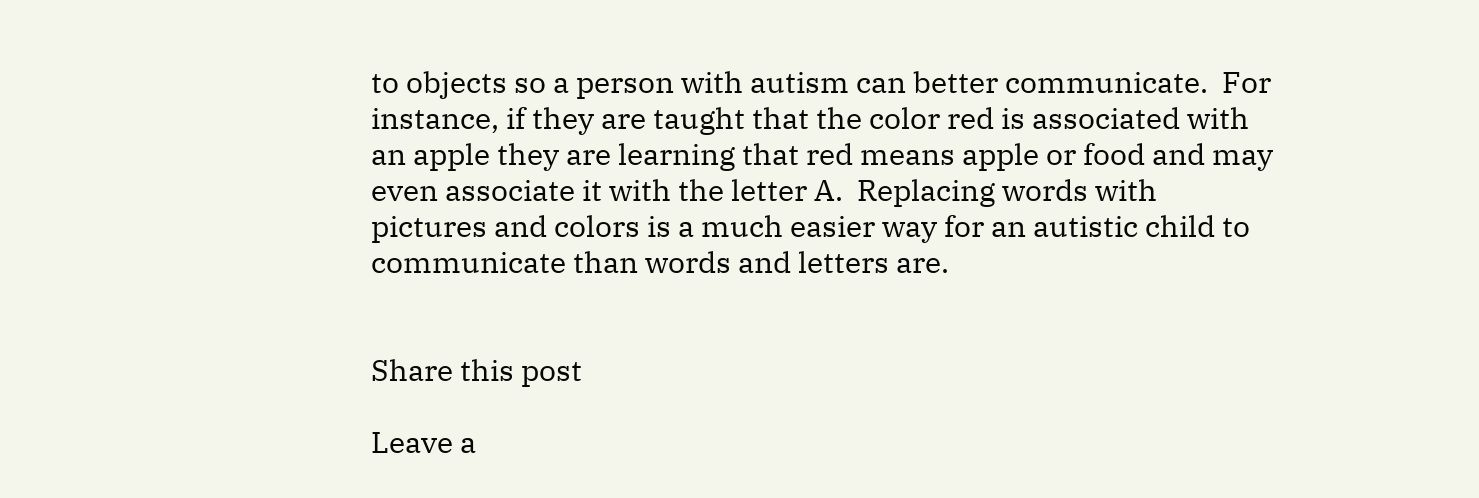to objects so a person with autism can better communicate.  For instance, if they are taught that the color red is associated with an apple they are learning that red means apple or food and may even associate it with the letter A.  Replacing words with pictures and colors is a much easier way for an autistic child to communicate than words and letters are.


Share this post

Leave a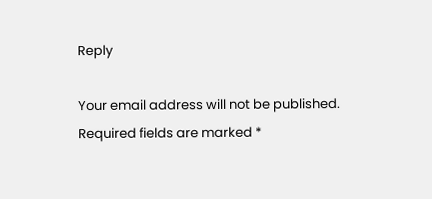Reply

Your email address will not be published. Required fields are marked *